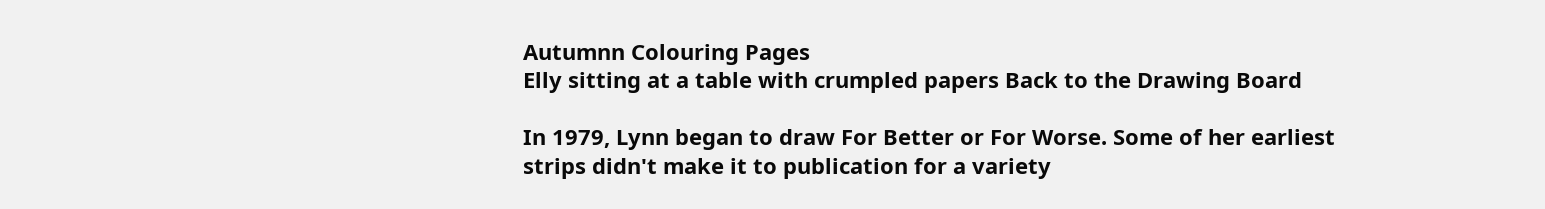Autumnn Colouring Pages
Elly sitting at a table with crumpled papers Back to the Drawing Board

In 1979, Lynn began to draw For Better or For Worse. Some of her earliest strips didn't make it to publication for a variety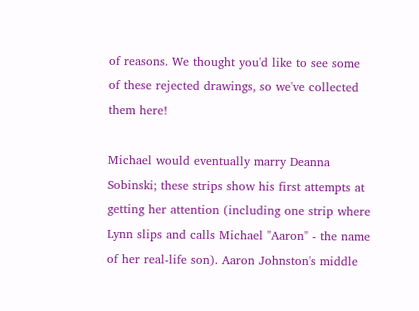of reasons. We thought you'd like to see some of these rejected drawings, so we've collected them here!

Michael would eventually marry Deanna Sobinski; these strips show his first attempts at getting her attention (including one strip where Lynn slips and calls Michael "Aaron" - the name of her real-life son). Aaron Johnston's middle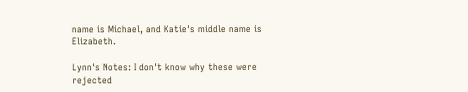name is Michael, and Katie's middle name is Elizabeth.

Lynn's Notes: I don't know why these were rejected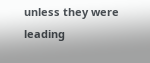unless they were leading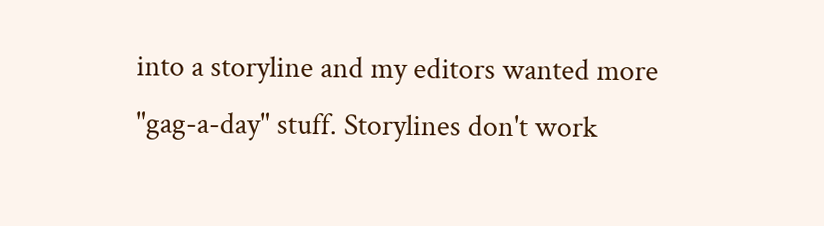into a storyline and my editors wanted more "gag-a-day" stuff. Storylines don't work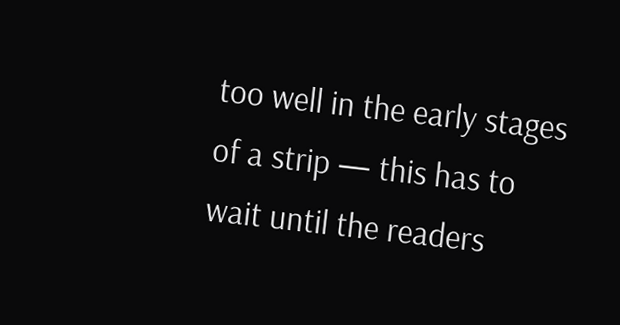too well in the early stages of a strip — this has to wait until the readers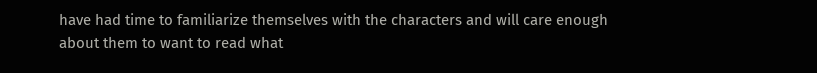have had time to familiarize themselves with the characters and will care enough about them to want to read what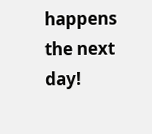happens the next day!